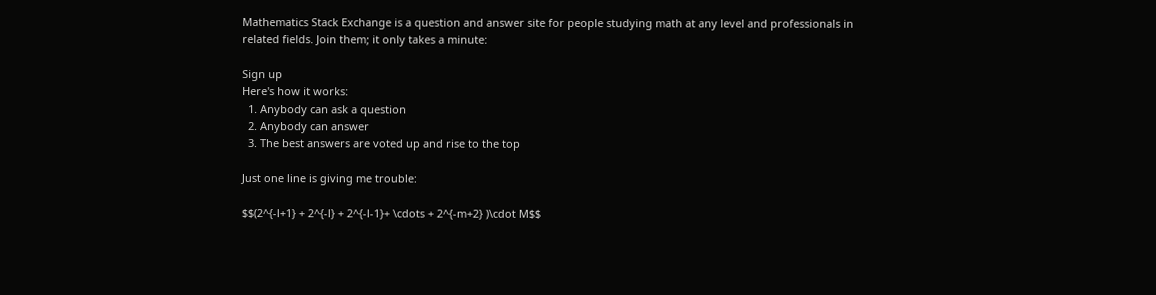Mathematics Stack Exchange is a question and answer site for people studying math at any level and professionals in related fields. Join them; it only takes a minute:

Sign up
Here's how it works:
  1. Anybody can ask a question
  2. Anybody can answer
  3. The best answers are voted up and rise to the top

Just one line is giving me trouble:

$$(2^{-l+1} + 2^{-l} + 2^{-l-1}+ \cdots + 2^{-m+2} )\cdot M$$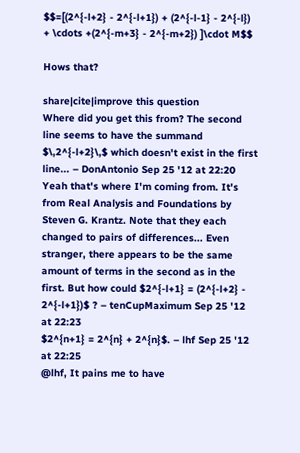$$=[(2^{-l+2} - 2^{-l+1}) + (2^{-l-1} - 2^{-l}) + \cdots +(2^{-m+3} - 2^{-m+2}) ]\cdot M$$

Hows that?

share|cite|improve this question
Where did you get this from? The second line seems to have the summand $\,2^{-l+2}\,$ which doesn't exist in the first line... – DonAntonio Sep 25 '12 at 22:20
Yeah that's where I'm coming from. It's from Real Analysis and Foundations by Steven G. Krantz. Note that they each changed to pairs of differences... Even stranger, there appears to be the same amount of terms in the second as in the first. But how could $2^{-l+1} = (2^{-l+2} - 2^{-l+1})$ ? – tenCupMaximum Sep 25 '12 at 22:23
$2^{n+1} = 2^{n} + 2^{n}$. – lhf Sep 25 '12 at 22:25
@lhf, It pains me to have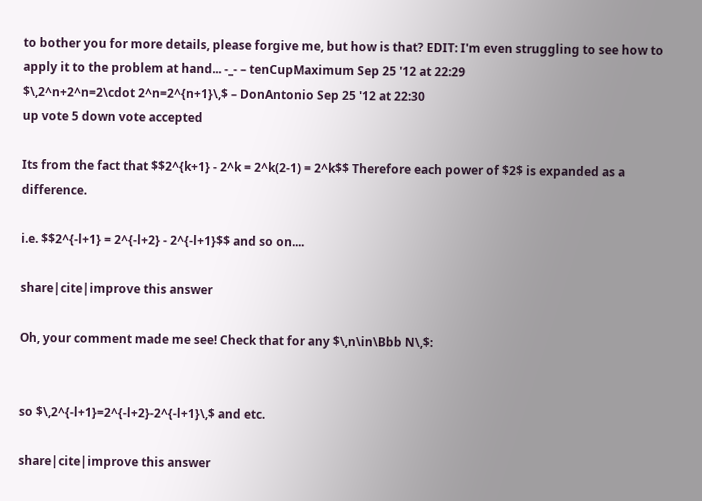to bother you for more details, please forgive me, but how is that? EDIT: I'm even struggling to see how to apply it to the problem at hand... -_- – tenCupMaximum Sep 25 '12 at 22:29
$\,2^n+2^n=2\cdot 2^n=2^{n+1}\,$ – DonAntonio Sep 25 '12 at 22:30
up vote 5 down vote accepted

Its from the fact that $$2^{k+1} - 2^k = 2^k(2-1) = 2^k$$ Therefore each power of $2$ is expanded as a difference.

i.e. $$2^{-l+1} = 2^{-l+2} - 2^{-l+1}$$ and so on....

share|cite|improve this answer

Oh, your comment made me see! Check that for any $\,n\in\Bbb N\,$:


so $\,2^{-l+1}=2^{-l+2}-2^{-l+1}\,$ and etc.

share|cite|improve this answer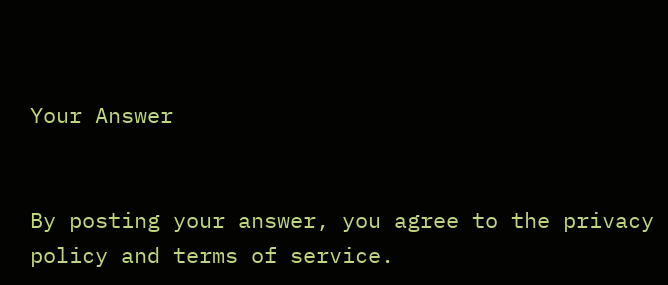Your Answer


By posting your answer, you agree to the privacy policy and terms of service.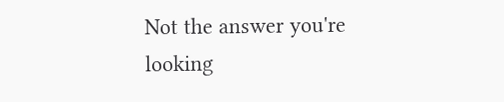Not the answer you're looking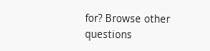for? Browse other questions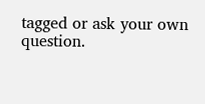tagged or ask your own question.